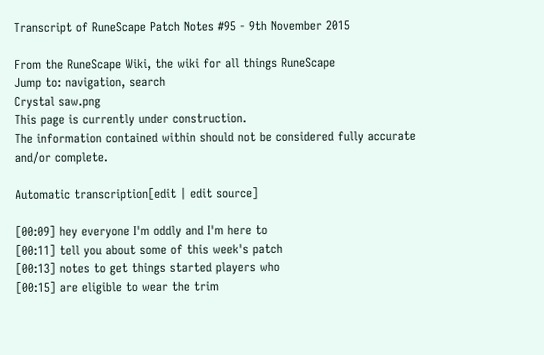Transcript of RuneScape Patch Notes #95 - 9th November 2015

From the RuneScape Wiki, the wiki for all things RuneScape
Jump to: navigation, search
Crystal saw.png
This page is currently under construction.
The information contained within should not be considered fully accurate and/or complete.

Automatic transcription[edit | edit source]

[00:09] hey everyone I'm oddly and I'm here to
[00:11] tell you about some of this week's patch
[00:13] notes to get things started players who
[00:15] are eligible to wear the trim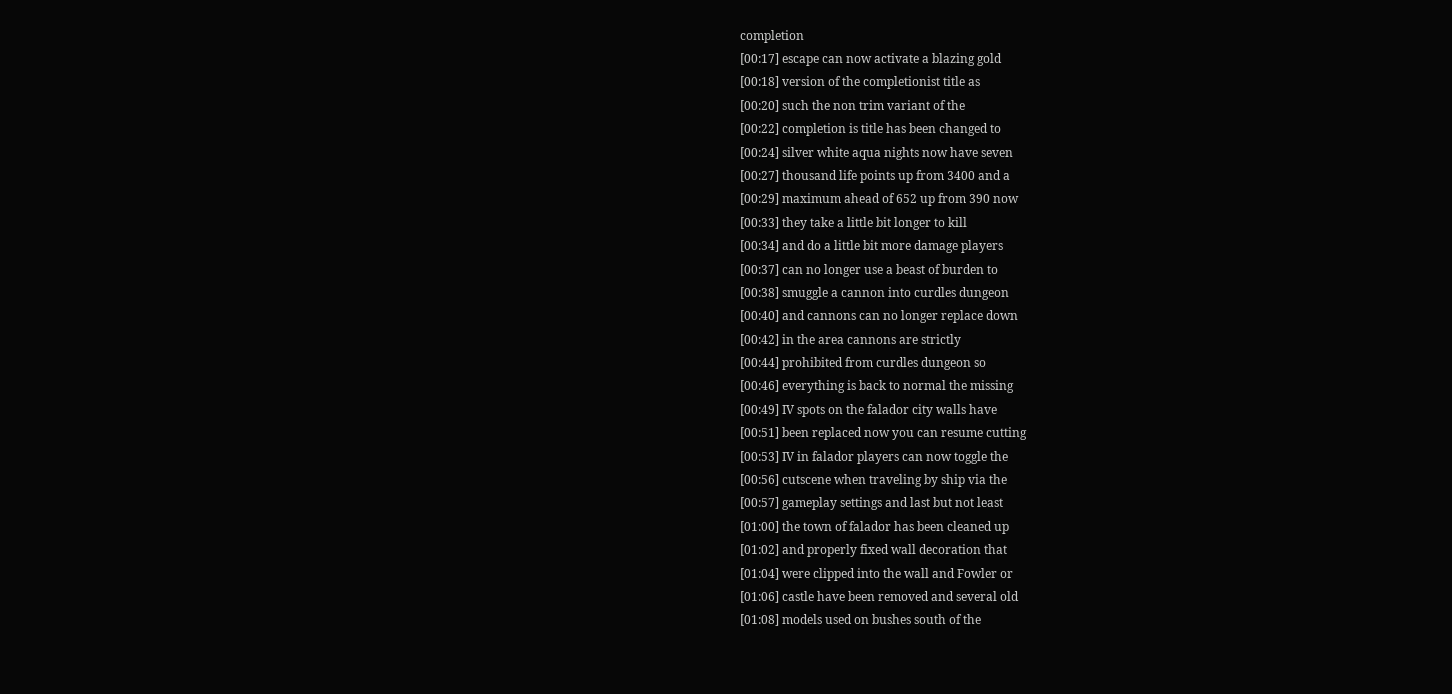completion
[00:17] escape can now activate a blazing gold
[00:18] version of the completionist title as
[00:20] such the non trim variant of the
[00:22] completion is title has been changed to
[00:24] silver white aqua nights now have seven
[00:27] thousand life points up from 3400 and a
[00:29] maximum ahead of 652 up from 390 now
[00:33] they take a little bit longer to kill
[00:34] and do a little bit more damage players
[00:37] can no longer use a beast of burden to
[00:38] smuggle a cannon into curdles dungeon
[00:40] and cannons can no longer replace down
[00:42] in the area cannons are strictly
[00:44] prohibited from curdles dungeon so
[00:46] everything is back to normal the missing
[00:49] IV spots on the falador city walls have
[00:51] been replaced now you can resume cutting
[00:53] IV in falador players can now toggle the
[00:56] cutscene when traveling by ship via the
[00:57] gameplay settings and last but not least
[01:00] the town of falador has been cleaned up
[01:02] and properly fixed wall decoration that
[01:04] were clipped into the wall and Fowler or
[01:06] castle have been removed and several old
[01:08] models used on bushes south of the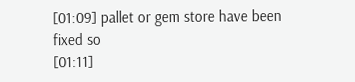[01:09] pallet or gem store have been fixed so
[01:11]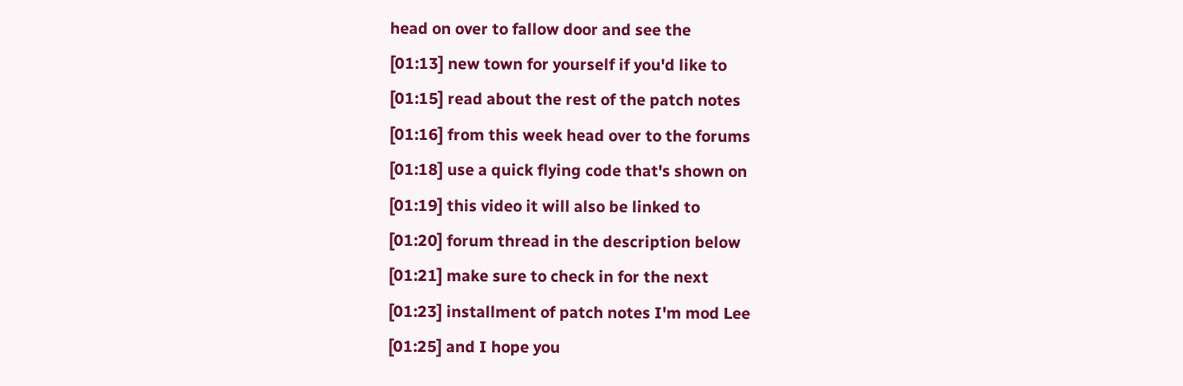head on over to fallow door and see the
[01:13] new town for yourself if you'd like to
[01:15] read about the rest of the patch notes
[01:16] from this week head over to the forums
[01:18] use a quick flying code that's shown on
[01:19] this video it will also be linked to
[01:20] forum thread in the description below
[01:21] make sure to check in for the next
[01:23] installment of patch notes I'm mod Lee
[01:25] and I hope you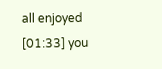all enjoyed
[01:33] you